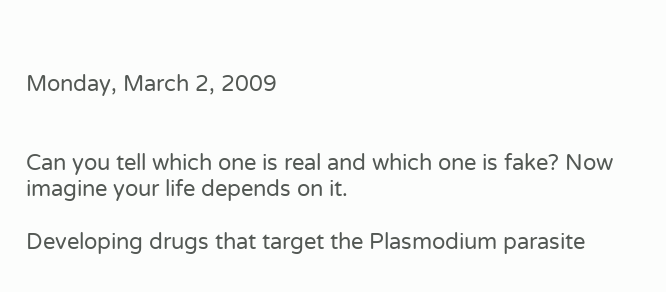Monday, March 2, 2009


Can you tell which one is real and which one is fake? Now imagine your life depends on it.

Developing drugs that target the Plasmodium parasite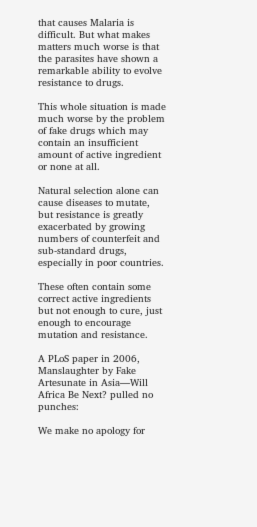that causes Malaria is difficult. But what makes matters much worse is that the parasites have shown a remarkable ability to evolve resistance to drugs.

This whole situation is made much worse by the problem of fake drugs which may contain an insufficient amount of active ingredient or none at all.

Natural selection alone can cause diseases to mutate, but resistance is greatly exacerbated by growing numbers of counterfeit and sub-standard drugs, especially in poor countries.

These often contain some correct active ingredients but not enough to cure, just enough to encourage mutation and resistance.

A PLoS paper in 2006, Manslaughter by Fake Artesunate in Asia—Will Africa Be Next? pulled no punches:

We make no apology for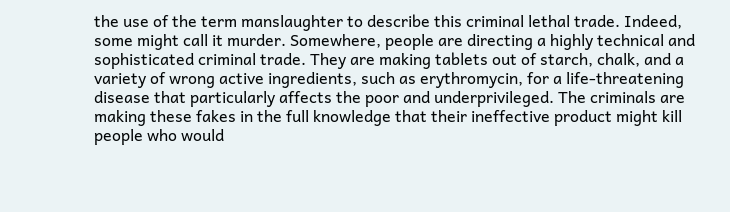the use of the term manslaughter to describe this criminal lethal trade. Indeed, some might call it murder. Somewhere, people are directing a highly technical and sophisticated criminal trade. They are making tablets out of starch, chalk, and a variety of wrong active ingredients, such as erythromycin, for a life-threatening disease that particularly affects the poor and underprivileged. The criminals are making these fakes in the full knowledge that their ineffective product might kill people who would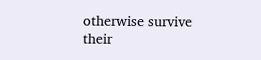otherwise survive their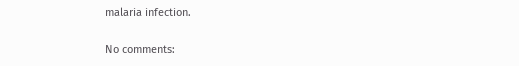malaria infection.

No comments: